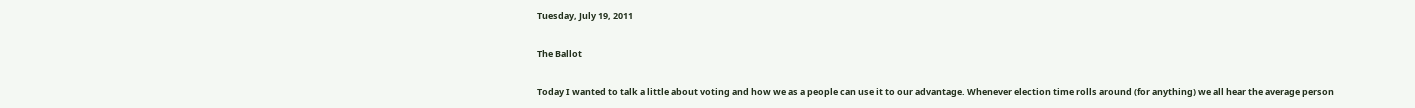Tuesday, July 19, 2011

The Ballot

Today I wanted to talk a little about voting and how we as a people can use it to our advantage. Whenever election time rolls around (for anything) we all hear the average person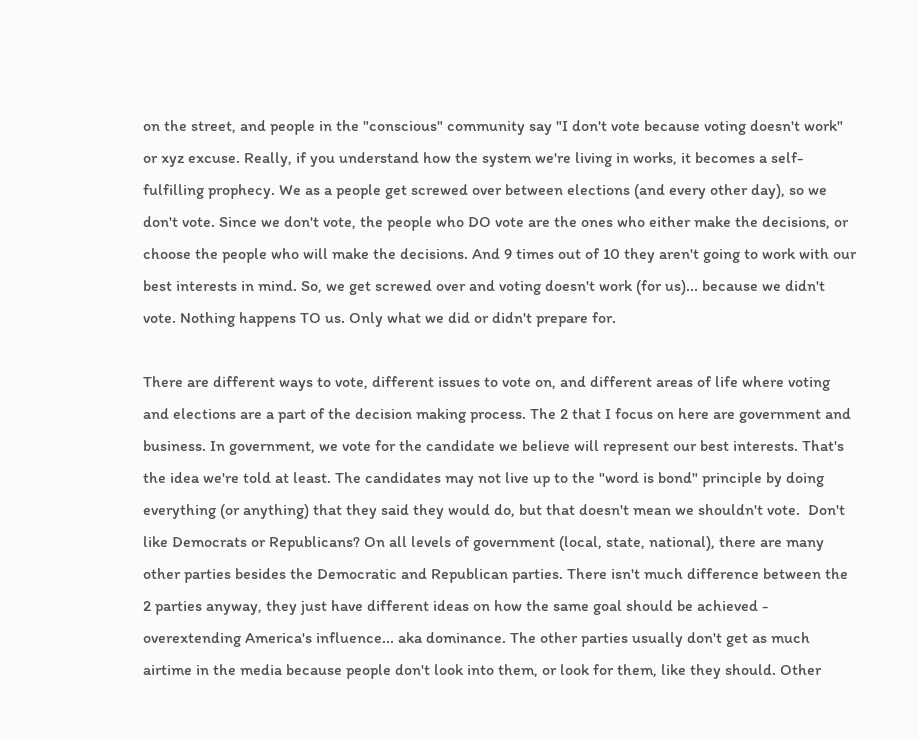on the street, and people in the "conscious" community say "I don't vote because voting doesn't work" or xyz excuse. Really, if you understand how the system we're living in works, it becomes a self-fulfilling prophecy. We as a people get screwed over between elections (and every other day), so we don't vote. Since we don't vote, the people who DO vote are the ones who either make the decisions, or choose the people who will make the decisions. And 9 times out of 10 they aren't going to work with our best interests in mind. So, we get screwed over and voting doesn't work (for us)... because we didn't vote. Nothing happens TO us. Only what we did or didn't prepare for.

There are different ways to vote, different issues to vote on, and different areas of life where voting and elections are a part of the decision making process. The 2 that I focus on here are government and business. In government, we vote for the candidate we believe will represent our best interests. That's the idea we're told at least. The candidates may not live up to the "word is bond" principle by doing everything (or anything) that they said they would do, but that doesn't mean we shouldn't vote.  Don't like Democrats or Republicans? On all levels of government (local, state, national), there are many other parties besides the Democratic and Republican parties. There isn't much difference between the 2 parties anyway, they just have different ideas on how the same goal should be achieved - overextending America's influence... aka dominance. The other parties usually don't get as much airtime in the media because people don't look into them, or look for them, like they should. Other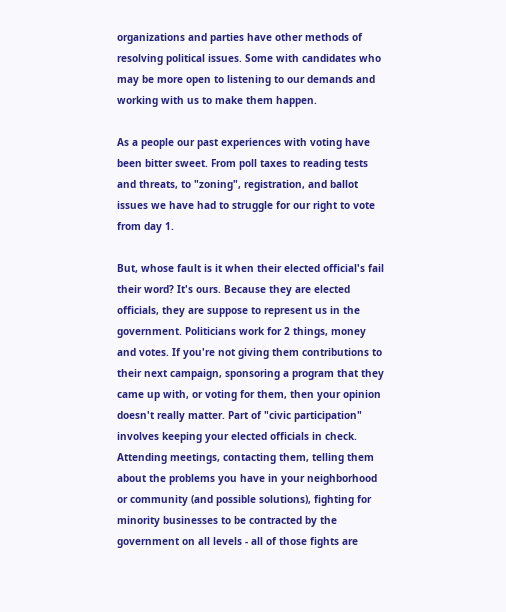organizations and parties have other methods of resolving political issues. Some with candidates who may be more open to listening to our demands and working with us to make them happen.

As a people our past experiences with voting have been bitter sweet. From poll taxes to reading tests and threats, to "zoning", registration, and ballot issues we have had to struggle for our right to vote from day 1.

But, whose fault is it when their elected official's fail their word? It's ours. Because they are elected officials, they are suppose to represent us in the government. Politicians work for 2 things, money and votes. If you're not giving them contributions to their next campaign, sponsoring a program that they came up with, or voting for them, then your opinion doesn't really matter. Part of "civic participation" involves keeping your elected officials in check. Attending meetings, contacting them, telling them about the problems you have in your neighborhood or community (and possible solutions), fighting for minority businesses to be contracted by the government on all levels - all of those fights are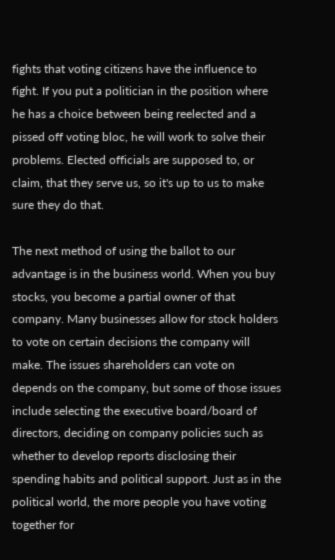fights that voting citizens have the influence to fight. If you put a politician in the position where he has a choice between being reelected and a pissed off voting bloc, he will work to solve their problems. Elected officials are supposed to, or claim, that they serve us, so it's up to us to make sure they do that.

The next method of using the ballot to our advantage is in the business world. When you buy stocks, you become a partial owner of that company. Many businesses allow for stock holders to vote on certain decisions the company will make. The issues shareholders can vote on depends on the company, but some of those issues include selecting the executive board/board of directors, deciding on company policies such as whether to develop reports disclosing their spending habits and political support. Just as in the political world, the more people you have voting together for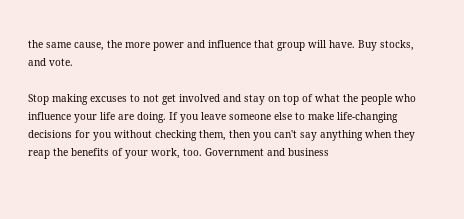the same cause, the more power and influence that group will have. Buy stocks, and vote.

Stop making excuses to not get involved and stay on top of what the people who influence your life are doing. If you leave someone else to make life-changing decisions for you without checking them, then you can't say anything when they reap the benefits of your work, too. Government and business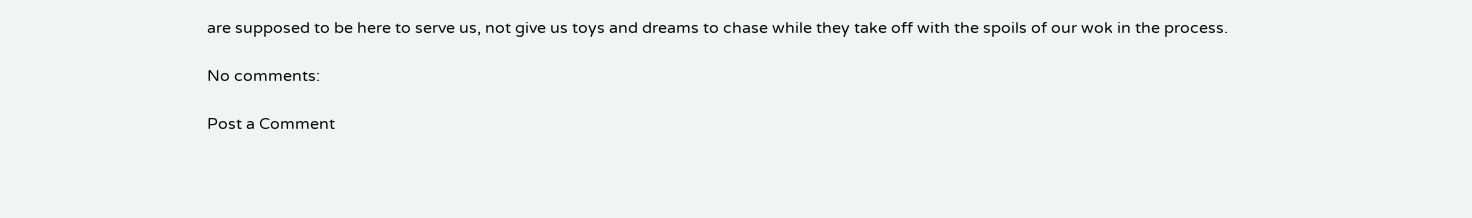are supposed to be here to serve us, not give us toys and dreams to chase while they take off with the spoils of our wok in the process.

No comments:

Post a Comment